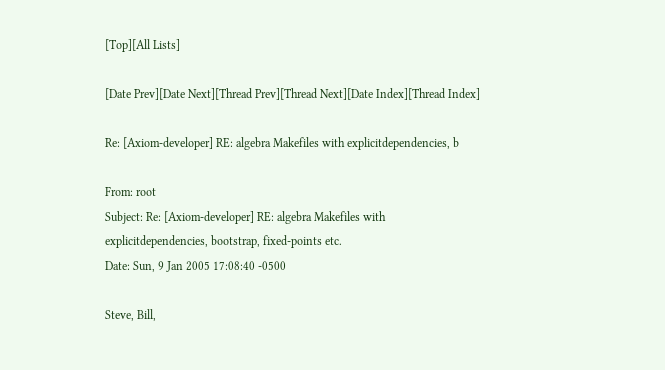[Top][All Lists]

[Date Prev][Date Next][Thread Prev][Thread Next][Date Index][Thread Index]

Re: [Axiom-developer] RE: algebra Makefiles with explicitdependencies, b

From: root
Subject: Re: [Axiom-developer] RE: algebra Makefiles with explicitdependencies, bootstrap, fixed-points etc.
Date: Sun, 9 Jan 2005 17:08:40 -0500

Steve, Bill,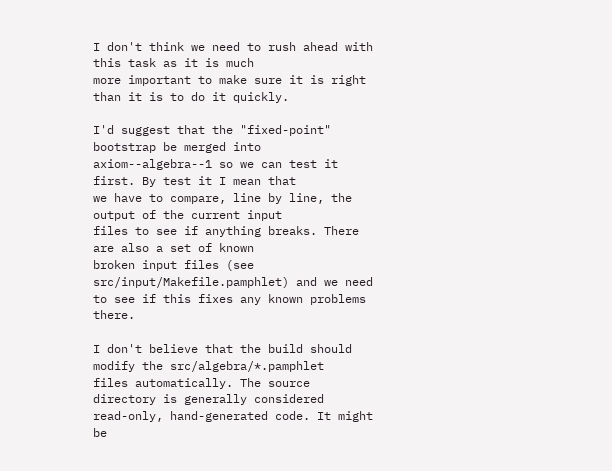I don't think we need to rush ahead with this task as it is much
more important to make sure it is right than it is to do it quickly.

I'd suggest that the "fixed-point" bootstrap be merged into
axiom--algebra--1 so we can test it first. By test it I mean that
we have to compare, line by line, the output of the current input
files to see if anything breaks. There are also a set of known
broken input files (see src/input/Makefile.pamphlet) and we need
to see if this fixes any known problems there.

I don't believe that the build should modify the src/algebra/*.pamphlet
files automatically. The source directory is generally considered
read-only, hand-generated code. It might be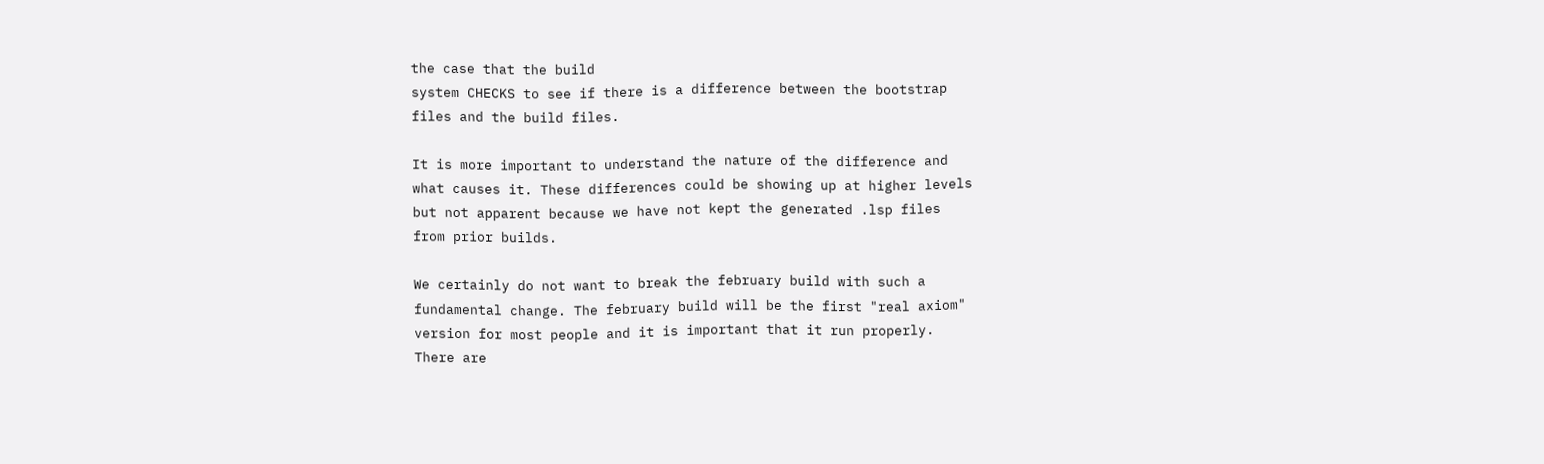the case that the build
system CHECKS to see if there is a difference between the bootstrap
files and the build files.

It is more important to understand the nature of the difference and
what causes it. These differences could be showing up at higher levels
but not apparent because we have not kept the generated .lsp files
from prior builds.

We certainly do not want to break the february build with such a
fundamental change. The february build will be the first "real axiom"
version for most people and it is important that it run properly.
There are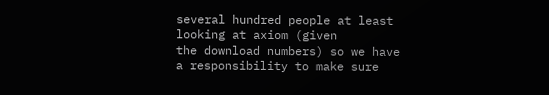several hundred people at least looking at axiom (given
the download numbers) so we have a responsibility to make sure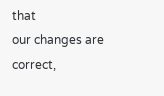that
our changes are correct,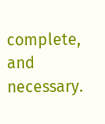complete, and necessary.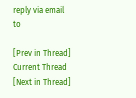reply via email to

[Prev in Thread] Current Thread [Next in Thread]